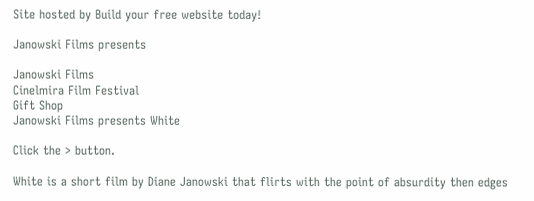Site hosted by Build your free website today!

Janowski Films presents

Janowski Films
Cinelmira Film Festival
Gift Shop
Janowski Films presents White

Click the > button.

White is a short film by Diane Janowski that flirts with the point of absurdity then edges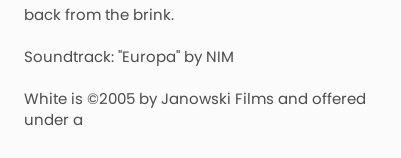back from the brink.

Soundtrack: "Europa" by NIM

White is ©2005 by Janowski Films and offered under a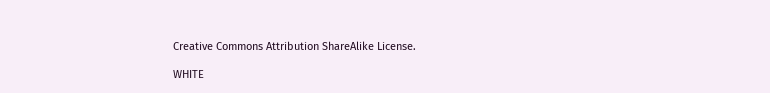Creative Commons Attribution ShareAlike License.

WHITE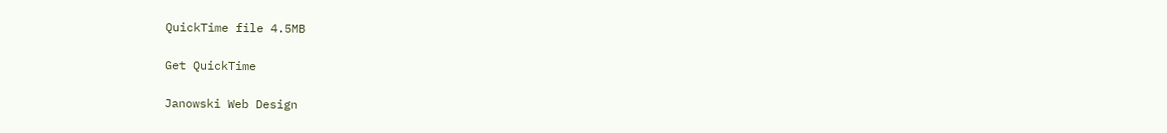QuickTime file 4.5MB

Get QuickTime

Janowski Web Design